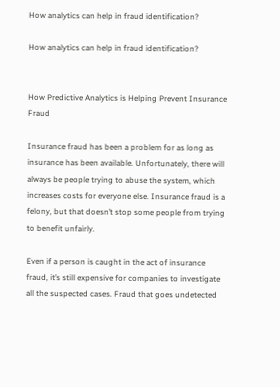How analytics can help in fraud identification?

How analytics can help in fraud identification?


How Predictive Analytics is Helping Prevent Insurance Fraud

Insurance fraud has been a problem for as long as insurance has been available. Unfortunately, there will always be people trying to abuse the system, which increases costs for everyone else. Insurance fraud is a felony, but that doesn’t stop some people from trying to benefit unfairly.

Even if a person is caught in the act of insurance fraud, it’s still expensive for companies to investigate all the suspected cases. Fraud that goes undetected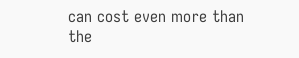can cost even more than the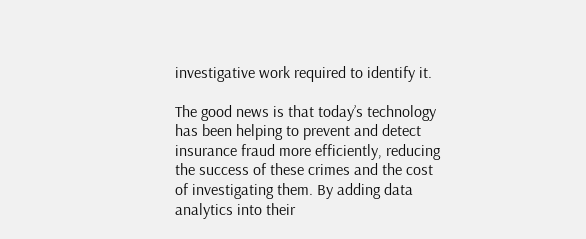investigative work required to identify it.

The good news is that today’s technology has been helping to prevent and detect insurance fraud more efficiently, reducing the success of these crimes and the cost of investigating them. By adding data analytics into their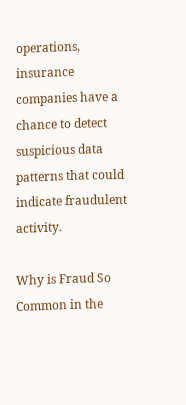operations, insurance companies have a chance to detect suspicious data patterns that could indicate fraudulent activity.

Why is Fraud So Common in the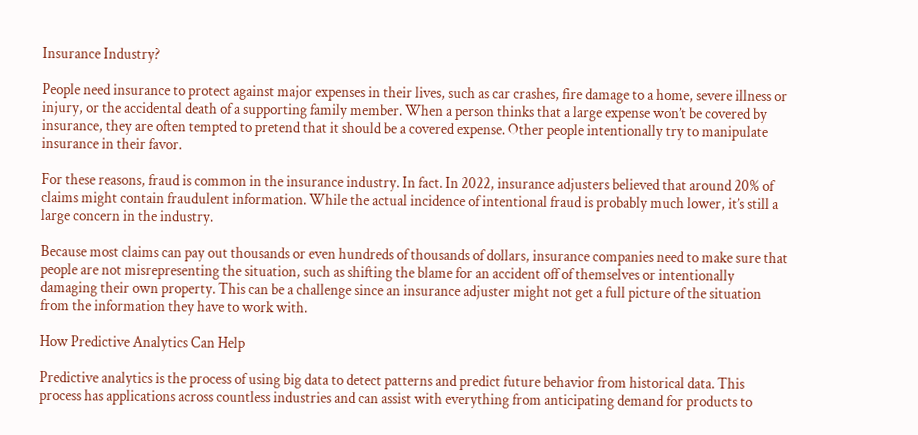Insurance Industry?

People need insurance to protect against major expenses in their lives, such as car crashes, fire damage to a home, severe illness or injury, or the accidental death of a supporting family member. When a person thinks that a large expense won’t be covered by insurance, they are often tempted to pretend that it should be a covered expense. Other people intentionally try to manipulate insurance in their favor.

For these reasons, fraud is common in the insurance industry. In fact. In 2022, insurance adjusters believed that around 20% of claims might contain fraudulent information. While the actual incidence of intentional fraud is probably much lower, it’s still a large concern in the industry.

Because most claims can pay out thousands or even hundreds of thousands of dollars, insurance companies need to make sure that people are not misrepresenting the situation, such as shifting the blame for an accident off of themselves or intentionally damaging their own property. This can be a challenge since an insurance adjuster might not get a full picture of the situation from the information they have to work with.

How Predictive Analytics Can Help

Predictive analytics is the process of using big data to detect patterns and predict future behavior from historical data. This process has applications across countless industries and can assist with everything from anticipating demand for products to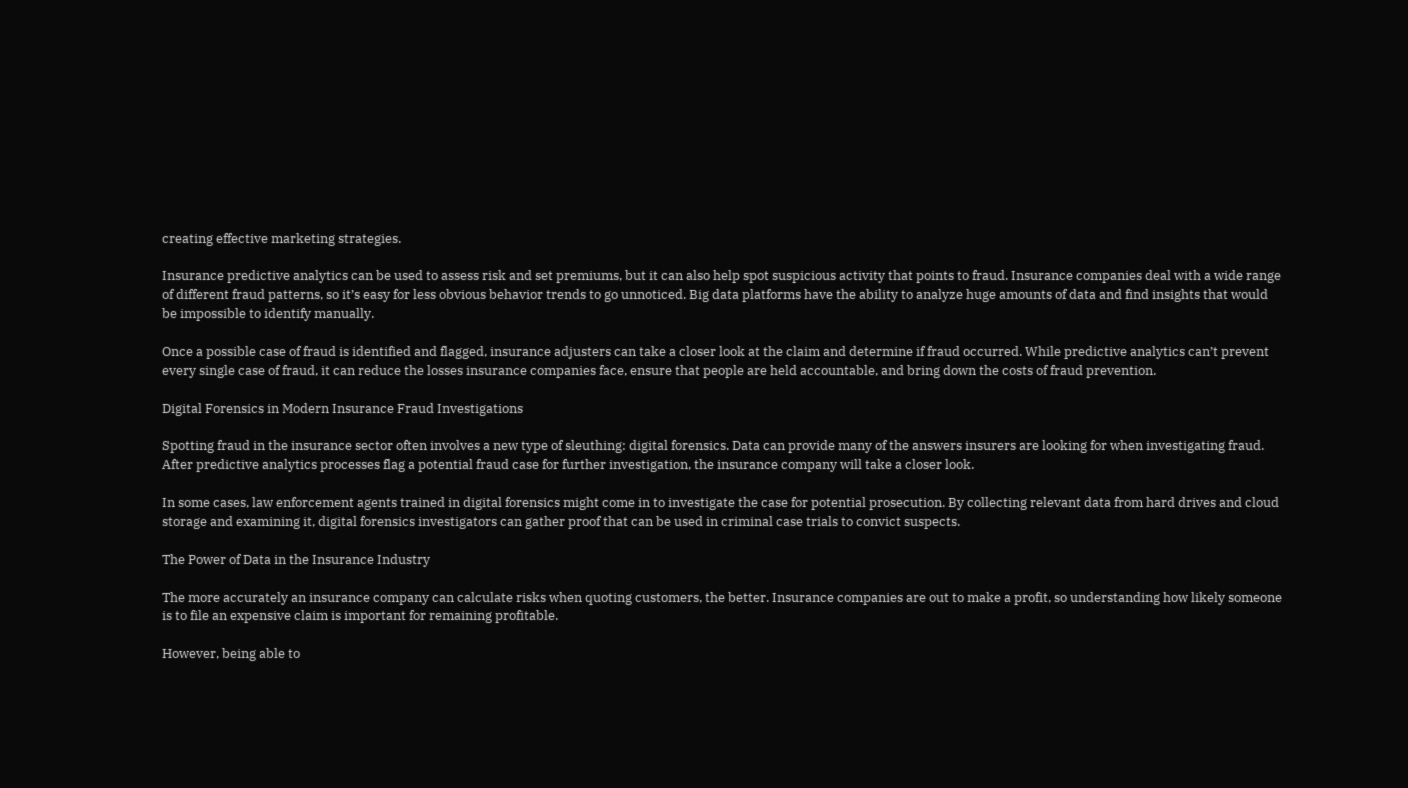creating effective marketing strategies.

Insurance predictive analytics can be used to assess risk and set premiums, but it can also help spot suspicious activity that points to fraud. Insurance companies deal with a wide range of different fraud patterns, so it’s easy for less obvious behavior trends to go unnoticed. Big data platforms have the ability to analyze huge amounts of data and find insights that would be impossible to identify manually.

Once a possible case of fraud is identified and flagged, insurance adjusters can take a closer look at the claim and determine if fraud occurred. While predictive analytics can’t prevent every single case of fraud, it can reduce the losses insurance companies face, ensure that people are held accountable, and bring down the costs of fraud prevention.

Digital Forensics in Modern Insurance Fraud Investigations

Spotting fraud in the insurance sector often involves a new type of sleuthing: digital forensics. Data can provide many of the answers insurers are looking for when investigating fraud. After predictive analytics processes flag a potential fraud case for further investigation, the insurance company will take a closer look.

In some cases, law enforcement agents trained in digital forensics might come in to investigate the case for potential prosecution. By collecting relevant data from hard drives and cloud storage and examining it, digital forensics investigators can gather proof that can be used in criminal case trials to convict suspects.

The Power of Data in the Insurance Industry

The more accurately an insurance company can calculate risks when quoting customers, the better. Insurance companies are out to make a profit, so understanding how likely someone is to file an expensive claim is important for remaining profitable.

However, being able to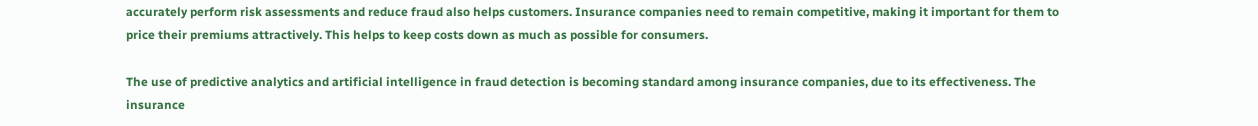accurately perform risk assessments and reduce fraud also helps customers. Insurance companies need to remain competitive, making it important for them to price their premiums attractively. This helps to keep costs down as much as possible for consumers.

The use of predictive analytics and artificial intelligence in fraud detection is becoming standard among insurance companies, due to its effectiveness. The insurance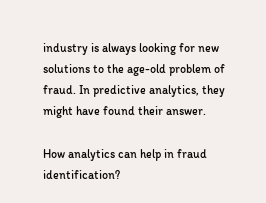industry is always looking for new solutions to the age-old problem of fraud. In predictive analytics, they might have found their answer.

How analytics can help in fraud identification?